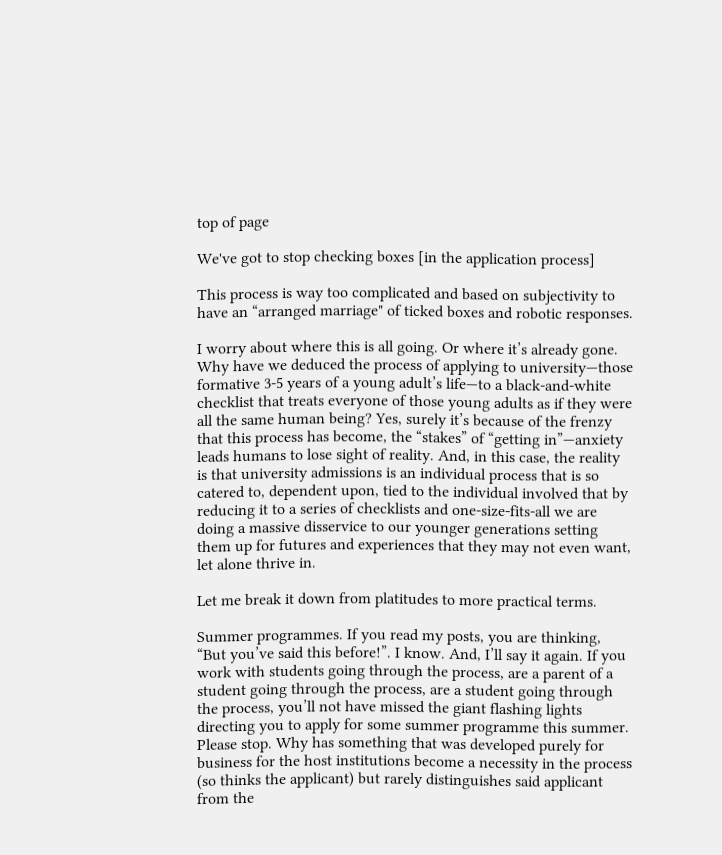top of page

We've got to stop checking boxes [in the application process]

This process is way too complicated and based on subjectivity to have an “arranged marriage" of ticked boxes and robotic responses.

I worry about where this is all going. Or where it’s already gone. Why have we deduced the process of applying to university—those formative 3-5 years of a young adult’s life—to a black-and-white checklist that treats everyone of those young adults as if they were all the same human being? Yes, surely it’s because of the frenzy that this process has become, the “stakes” of “getting in”—anxiety leads humans to lose sight of reality. And, in this case, the reality is that university admissions is an individual process that is so catered to, dependent upon, tied to the individual involved that by reducing it to a series of checklists and one-size-fits-all we are doing a massive disservice to our younger generations setting them up for futures and experiences that they may not even want, let alone thrive in.

Let me break it down from platitudes to more practical terms.

Summer programmes. If you read my posts, you are thinking, “But you’ve said this before!”. I know. And, I’ll say it again. If you work with students going through the process, are a parent of a student going through the process, are a student going through the process, you’ll not have missed the giant flashing lights directing you to apply for some summer programme this summer. Please stop. Why has something that was developed purely for business for the host institutions become a necessity in the process (so thinks the applicant) but rarely distinguishes said applicant from the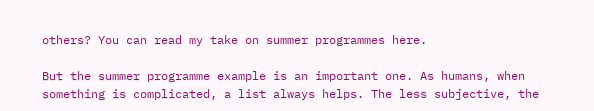others? You can read my take on summer programmes here.

But the summer programme example is an important one. As humans, when something is complicated, a list always helps. The less subjective, the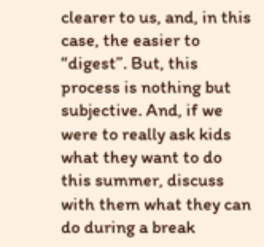clearer to us, and, in this case, the easier to “digest”. But, this process is nothing but subjective. And, if we were to really ask kids what they want to do this summer, discuss with them what they can do during a break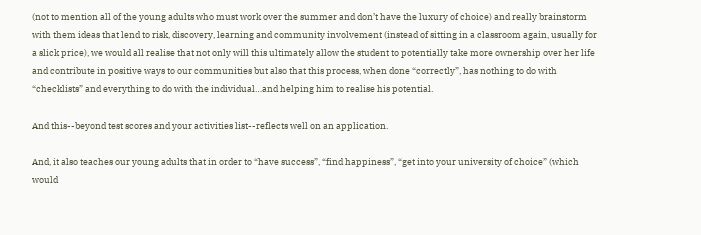(not to mention all of the young adults who must work over the summer and don’t have the luxury of choice) and really brainstorm with them ideas that lend to risk, discovery, learning and community involvement (instead of sitting in a classroom again, usually for a slick price), we would all realise that not only will this ultimately allow the student to potentially take more ownership over her life and contribute in positive ways to our communities but also that this process, when done “correctly”, has nothing to do with “checklists” and everything to do with the individual…and helping him to realise his potential.

And this--beyond test scores and your activities list--reflects well on an application.

And, it also teaches our young adults that in order to “have success”, “find happiness”, “get into your university of choice” (which would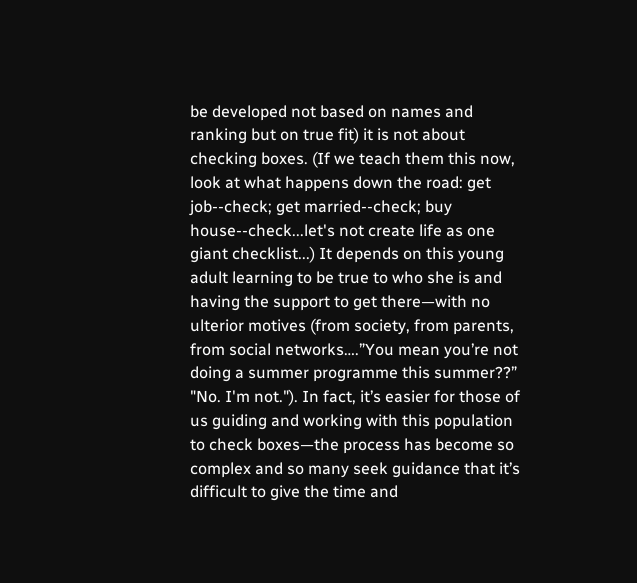be developed not based on names and ranking but on true fit) it is not about checking boxes. (If we teach them this now, look at what happens down the road: get job--check; get married--check; buy house--check...let's not create life as one giant checklist...) It depends on this young adult learning to be true to who she is and having the support to get there—with no ulterior motives (from society, from parents, from social networks….”You mean you’re not doing a summer programme this summer??” "No. I'm not."). In fact, it’s easier for those of us guiding and working with this population to check boxes—the process has become so complex and so many seek guidance that it’s difficult to give the time and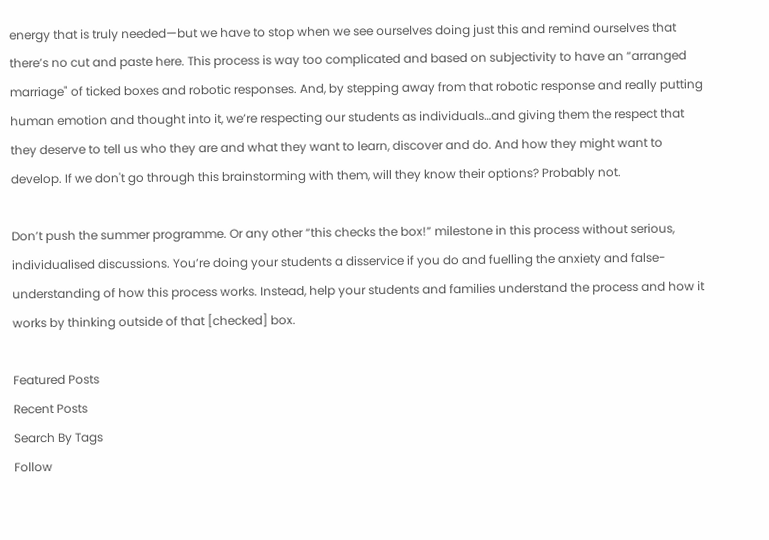energy that is truly needed—but we have to stop when we see ourselves doing just this and remind ourselves that there’s no cut and paste here. This process is way too complicated and based on subjectivity to have an “arranged marriage" of ticked boxes and robotic responses. And, by stepping away from that robotic response and really putting human emotion and thought into it, we’re respecting our students as individuals…and giving them the respect that they deserve to tell us who they are and what they want to learn, discover and do. And how they might want to develop. If we don't go through this brainstorming with them, will they know their options? Probably not.

Don’t push the summer programme. Or any other “this checks the box!” milestone in this process without serious, individualised discussions. You’re doing your students a disservice if you do and fuelling the anxiety and false-understanding of how this process works. Instead, help your students and families understand the process and how it works by thinking outside of that [checked] box.

Featured Posts
Recent Posts
Search By Tags
Follow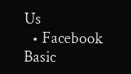Us
  • Facebook Basic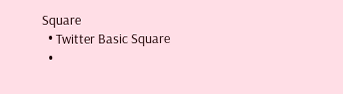Square
  • Twitter Basic Square
  •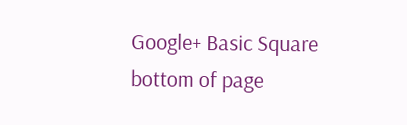Google+ Basic Square
bottom of page